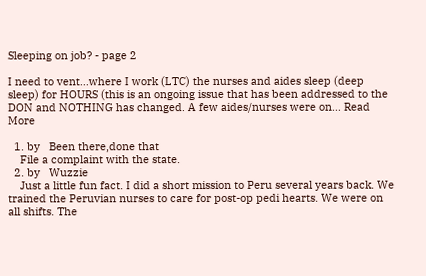Sleeping on job? - page 2

I need to vent...where I work (LTC) the nurses and aides sleep (deep sleep) for HOURS (this is an ongoing issue that has been addressed to the DON and NOTHING has changed. A few aides/nurses were on... Read More

  1. by   Been there,done that
    File a complaint with the state.
  2. by   Wuzzie
    Just a little fun fact. I did a short mission to Peru several years back. We trained the Peruvian nurses to care for post-op pedi hearts. We were on all shifts. The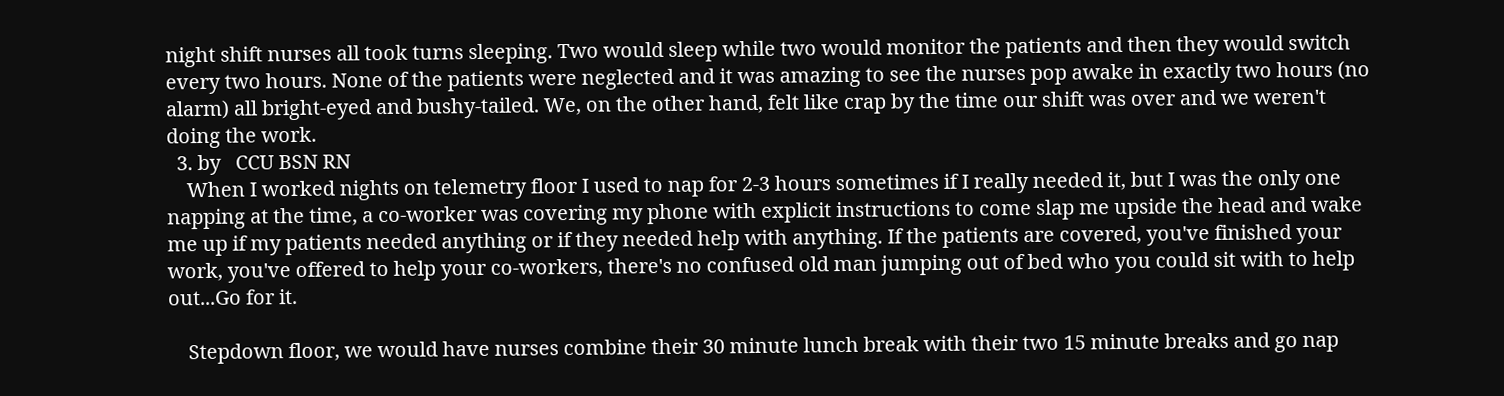night shift nurses all took turns sleeping. Two would sleep while two would monitor the patients and then they would switch every two hours. None of the patients were neglected and it was amazing to see the nurses pop awake in exactly two hours (no alarm) all bright-eyed and bushy-tailed. We, on the other hand, felt like crap by the time our shift was over and we weren't doing the work.
  3. by   CCU BSN RN
    When I worked nights on telemetry floor I used to nap for 2-3 hours sometimes if I really needed it, but I was the only one napping at the time, a co-worker was covering my phone with explicit instructions to come slap me upside the head and wake me up if my patients needed anything or if they needed help with anything. If the patients are covered, you've finished your work, you've offered to help your co-workers, there's no confused old man jumping out of bed who you could sit with to help out...Go for it.

    Stepdown floor, we would have nurses combine their 30 minute lunch break with their two 15 minute breaks and go nap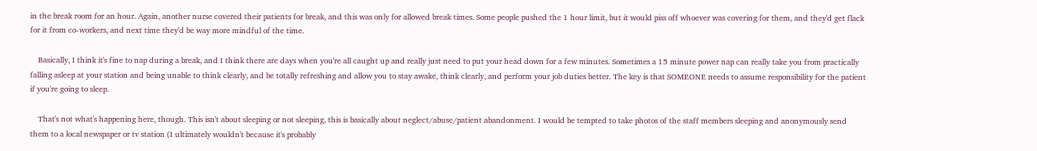in the break room for an hour. Again, another nurse covered their patients for break, and this was only for allowed break times. Some people pushed the 1 hour limit, but it would piss off whoever was covering for them, and they'd get flack for it from co-workers, and next time they'd be way more mindful of the time.

    Basically, I think it's fine to nap during a break, and I think there are days when you're all caught up and really just need to put your head down for a few minutes. Sometimes a 15 minute power nap can really take you from practically falling asleep at your station and being unable to think clearly, and be totally refreshing and allow you to stay awake, think clearly, and perform your job duties better. The key is that SOMEONE needs to assume responsibility for the patient if you're going to sleep.

    That's not what's happening here, though. This isn't about sleeping or not sleeping, this is basically about neglect/abuse/patient abandonment. I would be tempted to take photos of the staff members sleeping and anonymously send them to a local newspaper or tv station (I ultimately wouldn't because it's probably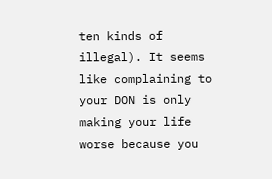ten kinds of illegal). It seems like complaining to your DON is only making your life worse because you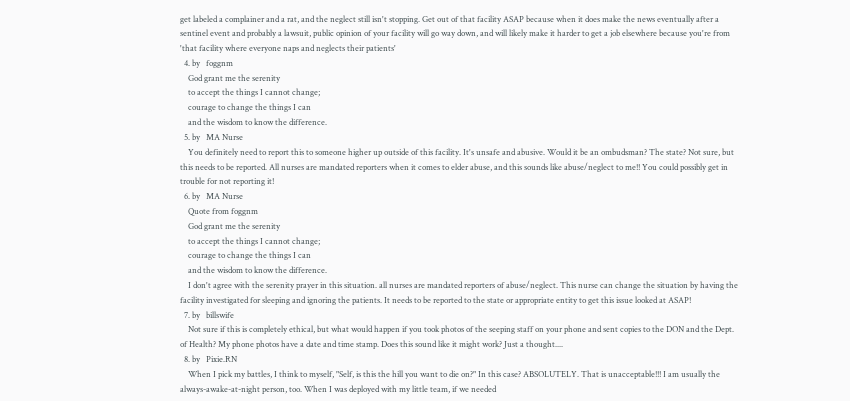get labeled a complainer and a rat, and the neglect still isn't stopping. Get out of that facility ASAP because when it does make the news eventually after a sentinel event and probably a lawsuit, public opinion of your facility will go way down, and will likely make it harder to get a job elsewhere because you're from 'that facility where everyone naps and neglects their patients'
  4. by   foggnm
    God grant me the serenity
    to accept the things I cannot change;
    courage to change the things I can
    and the wisdom to know the difference.
  5. by   MA Nurse
    You definitely need to report this to someone higher up outside of this facility. It's unsafe and abusive. Would it be an ombudsman? The state? Not sure, but this needs to be reported. All nurses are mandated reporters when it comes to elder abuse, and this sounds like abuse/neglect to me!! You could possibly get in trouble for not reporting it!
  6. by   MA Nurse
    Quote from foggnm
    God grant me the serenity
    to accept the things I cannot change;
    courage to change the things I can
    and the wisdom to know the difference.
    I don't agree with the serenity prayer in this situation. all nurses are mandated reporters of abuse/neglect. This nurse can change the situation by having the facility investigated for sleeping and ignoring the patients. It needs to be reported to the state or appropriate entity to get this issue looked at ASAP!
  7. by   billswife
    Not sure if this is completely ethical, but what would happen if you took photos of the seeping staff on your phone and sent copies to the DON and the Dept. of Health? My phone photos have a date and time stamp. Does this sound like it might work? Just a thought....
  8. by   Pixie.RN
    When I pick my battles, I think to myself, "Self, is this the hill you want to die on?" In this case? ABSOLUTELY. That is unacceptable!!! I am usually the always-awake-at-night person, too. When I was deployed with my little team, if we needed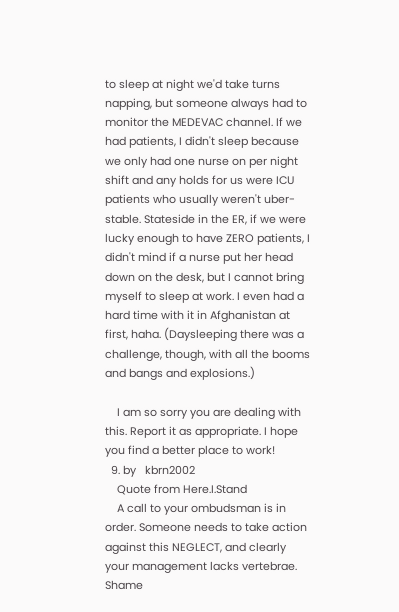to sleep at night we'd take turns napping, but someone always had to monitor the MEDEVAC channel. If we had patients, I didn't sleep because we only had one nurse on per night shift and any holds for us were ICU patients who usually weren't uber-stable. Stateside in the ER, if we were lucky enough to have ZERO patients, I didn't mind if a nurse put her head down on the desk, but I cannot bring myself to sleep at work. I even had a hard time with it in Afghanistan at first, haha. (Daysleeping there was a challenge, though, with all the booms and bangs and explosions.)

    I am so sorry you are dealing with this. Report it as appropriate. I hope you find a better place to work!
  9. by   kbrn2002
    Quote from Here.I.Stand
    A call to your ombudsman is in order. Someone needs to take action against this NEGLECT, and clearly your management lacks vertebrae. Shame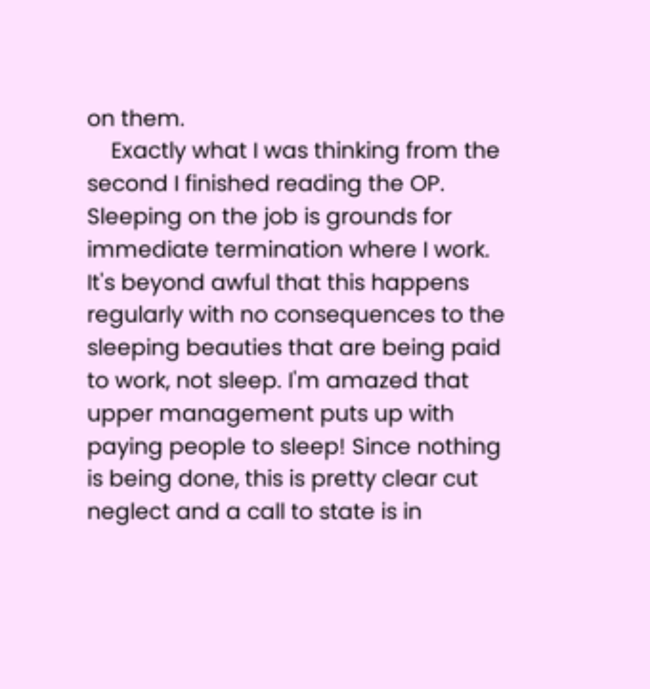on them.
    Exactly what I was thinking from the second I finished reading the OP. Sleeping on the job is grounds for immediate termination where I work. It's beyond awful that this happens regularly with no consequences to the sleeping beauties that are being paid to work, not sleep. I'm amazed that upper management puts up with paying people to sleep! Since nothing is being done, this is pretty clear cut neglect and a call to state is in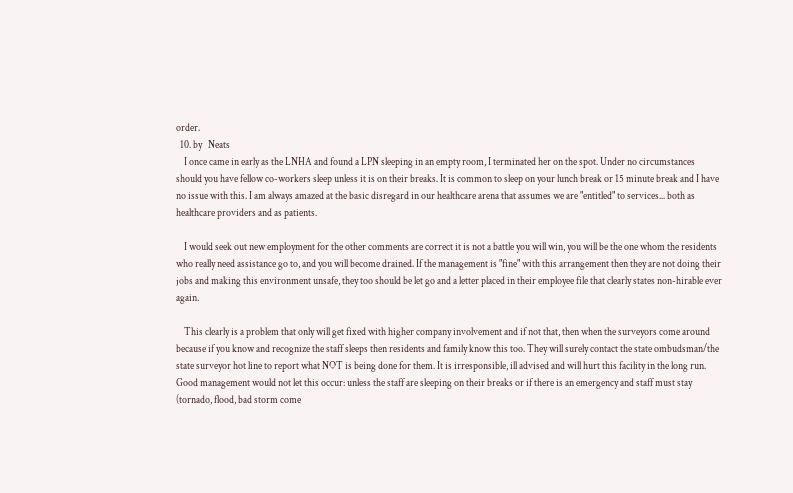order.
  10. by   Neats
    I once came in early as the LNHA and found a LPN sleeping in an empty room, I terminated her on the spot. Under no circumstances should you have fellow co-workers sleep unless it is on their breaks. It is common to sleep on your lunch break or 15 minute break and I have no issue with this. I am always amazed at the basic disregard in our healthcare arena that assumes we are "entitled" to services... both as healthcare providers and as patients.

    I would seek out new employment for the other comments are correct it is not a battle you will win, you will be the one whom the residents who really need assistance go to, and you will become drained. If the management is "fine" with this arrangement then they are not doing their jobs and making this environment unsafe, they too should be let go and a letter placed in their employee file that clearly states non-hirable ever again.

    This clearly is a problem that only will get fixed with higher company involvement and if not that, then when the surveyors come around because if you know and recognize the staff sleeps then residents and family know this too. They will surely contact the state ombudsman/the state surveyor hot line to report what NOT is being done for them. It is irresponsible, ill advised and will hurt this facility in the long run. Good management would not let this occur: unless the staff are sleeping on their breaks or if there is an emergency and staff must stay (tornado, flood, bad storm come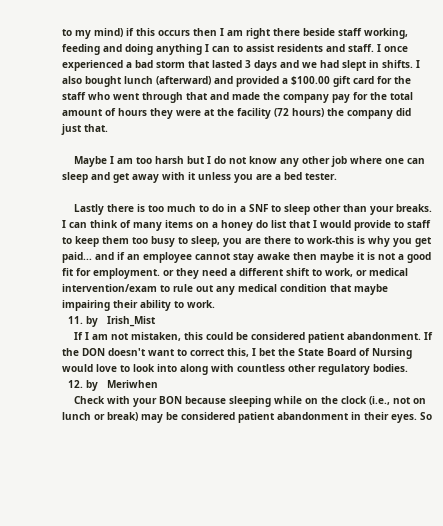to my mind) if this occurs then I am right there beside staff working, feeding and doing anything I can to assist residents and staff. I once experienced a bad storm that lasted 3 days and we had slept in shifts. I also bought lunch (afterward) and provided a $100.00 gift card for the staff who went through that and made the company pay for the total amount of hours they were at the facility (72 hours) the company did just that.

    Maybe I am too harsh but I do not know any other job where one can sleep and get away with it unless you are a bed tester.

    Lastly there is too much to do in a SNF to sleep other than your breaks. I can think of many items on a honey do list that I would provide to staff to keep them too busy to sleep, you are there to work-this is why you get paid... and if an employee cannot stay awake then maybe it is not a good fit for employment. or they need a different shift to work, or medical intervention/exam to rule out any medical condition that maybe impairing their ability to work.
  11. by   Irish_Mist
    If I am not mistaken, this could be considered patient abandonment. If the DON doesn't want to correct this, I bet the State Board of Nursing would love to look into along with countless other regulatory bodies.
  12. by   Meriwhen
    Check with your BON because sleeping while on the clock (i.e., not on lunch or break) may be considered patient abandonment in their eyes. So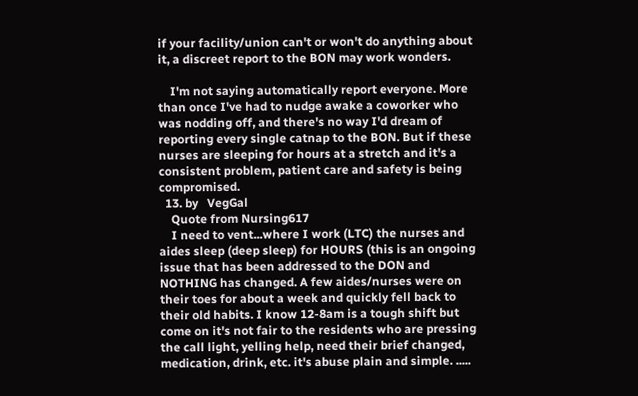if your facility/union can't or won't do anything about it, a discreet report to the BON may work wonders.

    I'm not saying automatically report everyone. More than once I've had to nudge awake a coworker who was nodding off, and there's no way I'd dream of reporting every single catnap to the BON. But if these nurses are sleeping for hours at a stretch and it's a consistent problem, patient care and safety is being compromised.
  13. by   VegGal
    Quote from Nursing617
    I need to vent...where I work (LTC) the nurses and aides sleep (deep sleep) for HOURS (this is an ongoing issue that has been addressed to the DON and NOTHING has changed. A few aides/nurses were on their toes for about a week and quickly fell back to their old habits. I know 12-8am is a tough shift but come on it's not fair to the residents who are pressing the call light, yelling help, need their brief changed, medication, drink, etc. it's abuse plain and simple. .....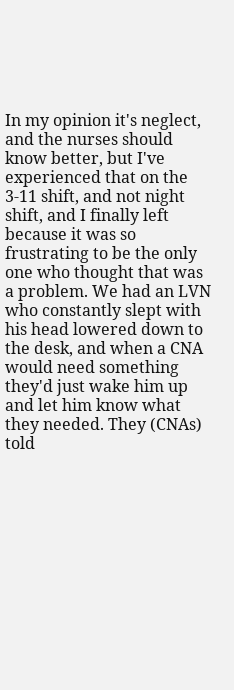In my opinion it's neglect, and the nurses should know better, but I've experienced that on the 3-11 shift, and not night shift, and I finally left because it was so frustrating to be the only one who thought that was a problem. We had an LVN who constantly slept with his head lowered down to the desk, and when a CNA would need something they'd just wake him up and let him know what they needed. They (CNAs) told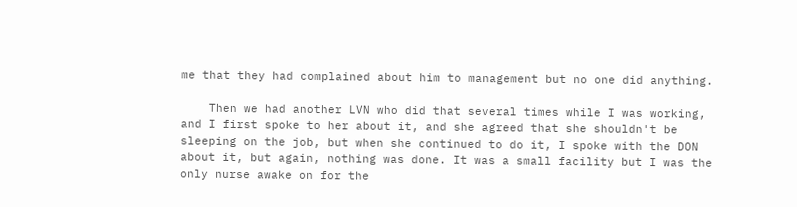me that they had complained about him to management but no one did anything.

    Then we had another LVN who did that several times while I was working, and I first spoke to her about it, and she agreed that she shouldn't be sleeping on the job, but when she continued to do it, I spoke with the DON about it, but again, nothing was done. It was a small facility but I was the only nurse awake on for the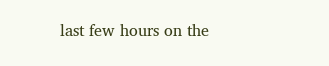last few hours on the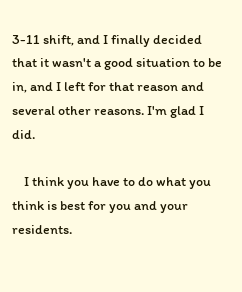3-11 shift, and I finally decided that it wasn't a good situation to be in, and I left for that reason and several other reasons. I'm glad I did.

    I think you have to do what you think is best for you and your residents.